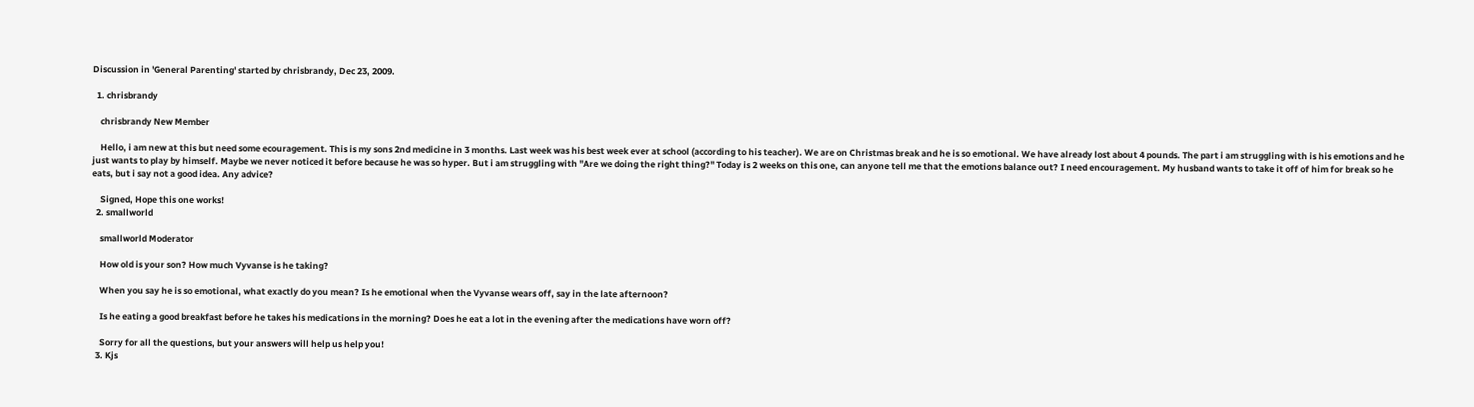Discussion in 'General Parenting' started by chrisbrandy, Dec 23, 2009.

  1. chrisbrandy

    chrisbrandy New Member

    Hello, i am new at this but need some ecouragement. This is my sons 2nd medicine in 3 months. Last week was his best week ever at school (according to his teacher). We are on Christmas break and he is so emotional. We have already lost about 4 pounds. The part i am struggling with is his emotions and he just wants to play by himself. Maybe we never noticed it before because he was so hyper. But i am struggling with "Are we doing the right thing?" Today is 2 weeks on this one, can anyone tell me that the emotions balance out? I need encouragement. My husband wants to take it off of him for break so he eats, but i say not a good idea. Any advice?

    Signed, Hope this one works!
  2. smallworld

    smallworld Moderator

    How old is your son? How much Vyvanse is he taking?

    When you say he is so emotional, what exactly do you mean? Is he emotional when the Vyvanse wears off, say in the late afternoon?

    Is he eating a good breakfast before he takes his medications in the morning? Does he eat a lot in the evening after the medications have worn off?

    Sorry for all the questions, but your answers will help us help you!
  3. Kjs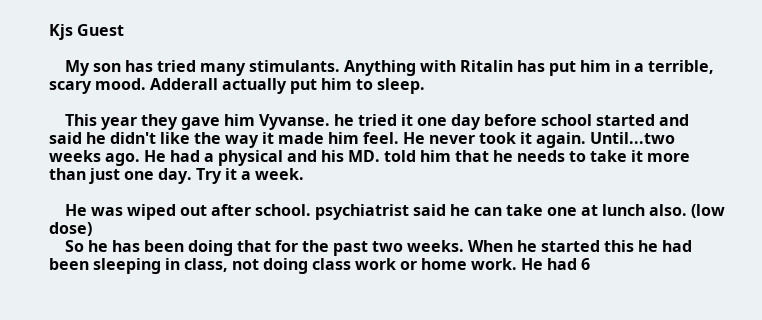Kjs Guest

    My son has tried many stimulants. Anything with Ritalin has put him in a terrible, scary mood. Adderall actually put him to sleep.

    This year they gave him Vyvanse. he tried it one day before school started and said he didn't like the way it made him feel. He never took it again. Until...two weeks ago. He had a physical and his MD. told him that he needs to take it more than just one day. Try it a week.

    He was wiped out after school. psychiatrist said he can take one at lunch also. (low dose)
    So he has been doing that for the past two weeks. When he started this he had been sleeping in class, not doing class work or home work. He had 6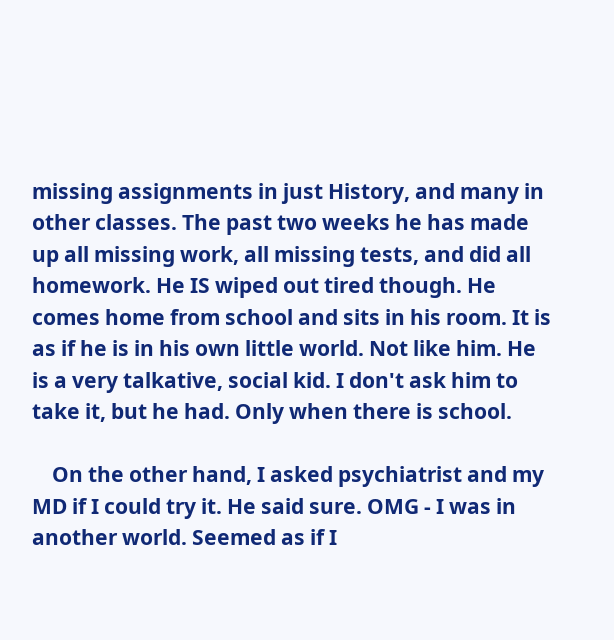missing assignments in just History, and many in other classes. The past two weeks he has made up all missing work, all missing tests, and did all homework. He IS wiped out tired though. He comes home from school and sits in his room. It is as if he is in his own little world. Not like him. He is a very talkative, social kid. I don't ask him to take it, but he had. Only when there is school.

    On the other hand, I asked psychiatrist and my MD if I could try it. He said sure. OMG - I was in another world. Seemed as if I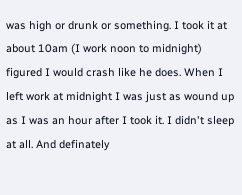was high or drunk or something. I took it at about 10am (I work noon to midnight) figured I would crash like he does. When I left work at midnight I was just as wound up as I was an hour after I took it. I didn't sleep at all. And definately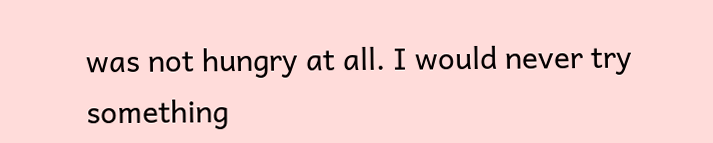was not hungry at all. I would never try something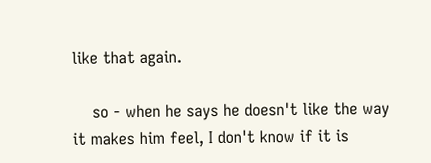like that again.

    so - when he says he doesn't like the way it makes him feel, I don't know if it is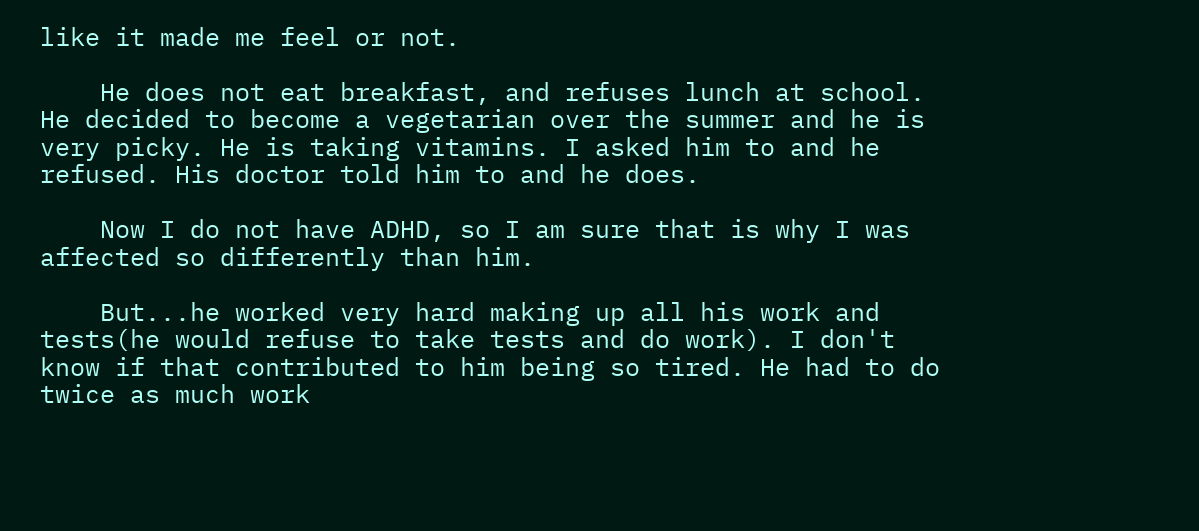like it made me feel or not.

    He does not eat breakfast, and refuses lunch at school. He decided to become a vegetarian over the summer and he is very picky. He is taking vitamins. I asked him to and he refused. His doctor told him to and he does.

    Now I do not have ADHD, so I am sure that is why I was affected so differently than him.

    But...he worked very hard making up all his work and tests(he would refuse to take tests and do work). I don't know if that contributed to him being so tired. He had to do twice as much work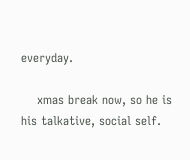everyday.

    xmas break now, so he is his talkative, social self.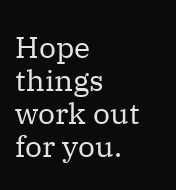Hope things work out for you.